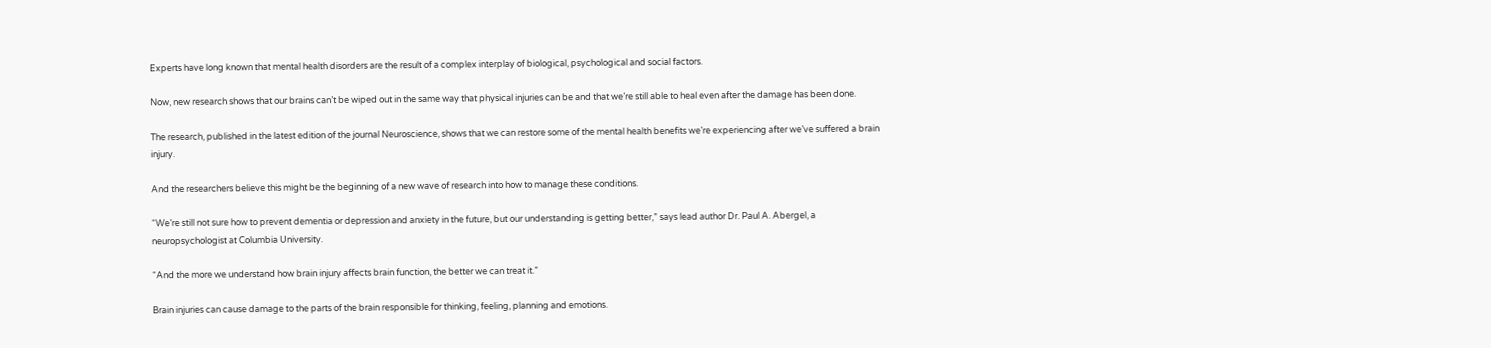Experts have long known that mental health disorders are the result of a complex interplay of biological, psychological and social factors.

Now, new research shows that our brains can’t be wiped out in the same way that physical injuries can be and that we’re still able to heal even after the damage has been done.

The research, published in the latest edition of the journal Neuroscience, shows that we can restore some of the mental health benefits we’re experiencing after we’ve suffered a brain injury.

And the researchers believe this might be the beginning of a new wave of research into how to manage these conditions.

“We’re still not sure how to prevent dementia or depression and anxiety in the future, but our understanding is getting better,” says lead author Dr. Paul A. Abergel, a neuropsychologist at Columbia University.

“And the more we understand how brain injury affects brain function, the better we can treat it.”

Brain injuries can cause damage to the parts of the brain responsible for thinking, feeling, planning and emotions.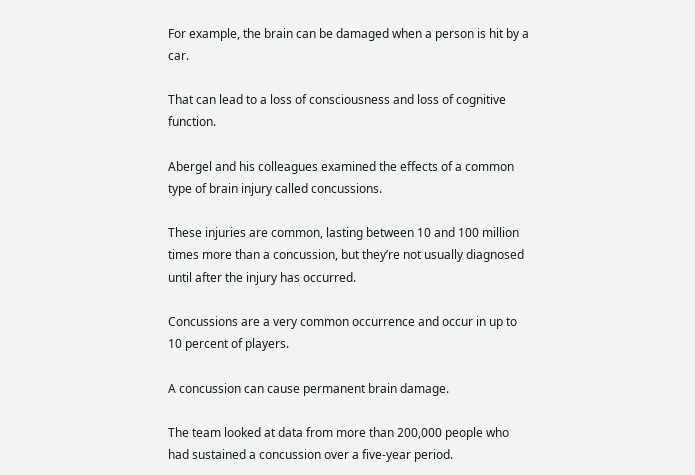For example, the brain can be damaged when a person is hit by a car.

That can lead to a loss of consciousness and loss of cognitive function.

Abergel and his colleagues examined the effects of a common type of brain injury called concussions.

These injuries are common, lasting between 10 and 100 million times more than a concussion, but they’re not usually diagnosed until after the injury has occurred.

Concussions are a very common occurrence and occur in up to 10 percent of players.

A concussion can cause permanent brain damage.

The team looked at data from more than 200,000 people who had sustained a concussion over a five-year period.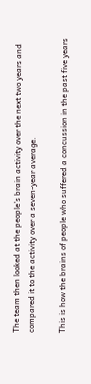The team then looked at the people’s brain activity over the next two years and compared it to the activity over a seven-year average.

This is how the brains of people who suffered a concussion in the past five years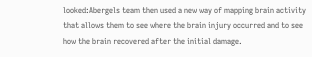looked:Abergels team then used a new way of mapping brain activity that allows them to see where the brain injury occurred and to see how the brain recovered after the initial damage.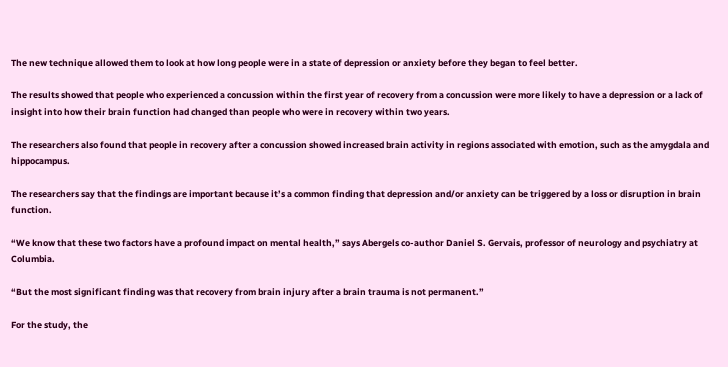The new technique allowed them to look at how long people were in a state of depression or anxiety before they began to feel better.

The results showed that people who experienced a concussion within the first year of recovery from a concussion were more likely to have a depression or a lack of insight into how their brain function had changed than people who were in recovery within two years.

The researchers also found that people in recovery after a concussion showed increased brain activity in regions associated with emotion, such as the amygdala and hippocampus.

The researchers say that the findings are important because it’s a common finding that depression and/or anxiety can be triggered by a loss or disruption in brain function.

“We know that these two factors have a profound impact on mental health,” says Abergels co-author Daniel S. Gervais, professor of neurology and psychiatry at Columbia.

“But the most significant finding was that recovery from brain injury after a brain trauma is not permanent.”

For the study, the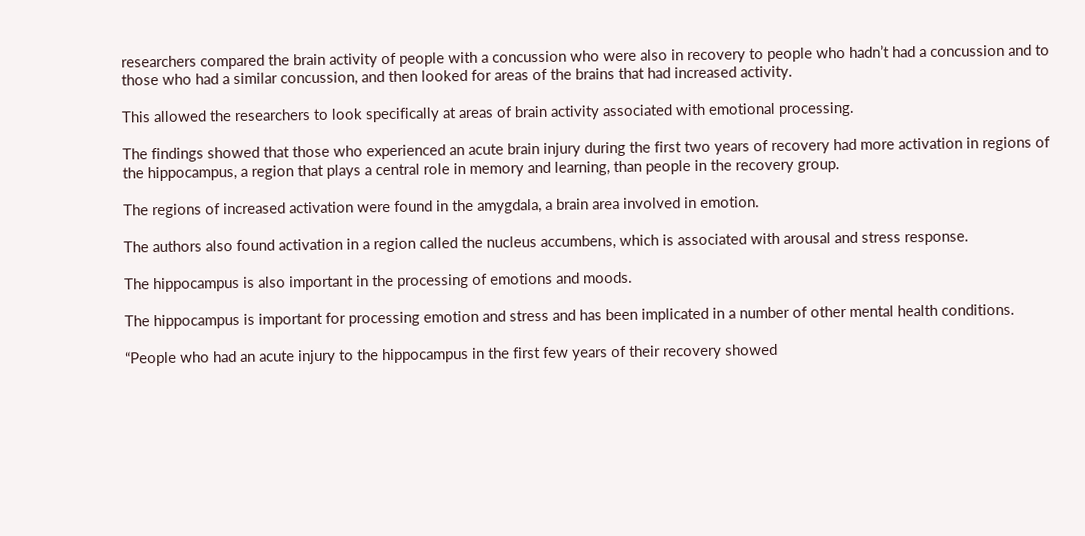researchers compared the brain activity of people with a concussion who were also in recovery to people who hadn’t had a concussion and to those who had a similar concussion, and then looked for areas of the brains that had increased activity.

This allowed the researchers to look specifically at areas of brain activity associated with emotional processing.

The findings showed that those who experienced an acute brain injury during the first two years of recovery had more activation in regions of the hippocampus, a region that plays a central role in memory and learning, than people in the recovery group.

The regions of increased activation were found in the amygdala, a brain area involved in emotion.

The authors also found activation in a region called the nucleus accumbens, which is associated with arousal and stress response.

The hippocampus is also important in the processing of emotions and moods.

The hippocampus is important for processing emotion and stress and has been implicated in a number of other mental health conditions.

“People who had an acute injury to the hippocampus in the first few years of their recovery showed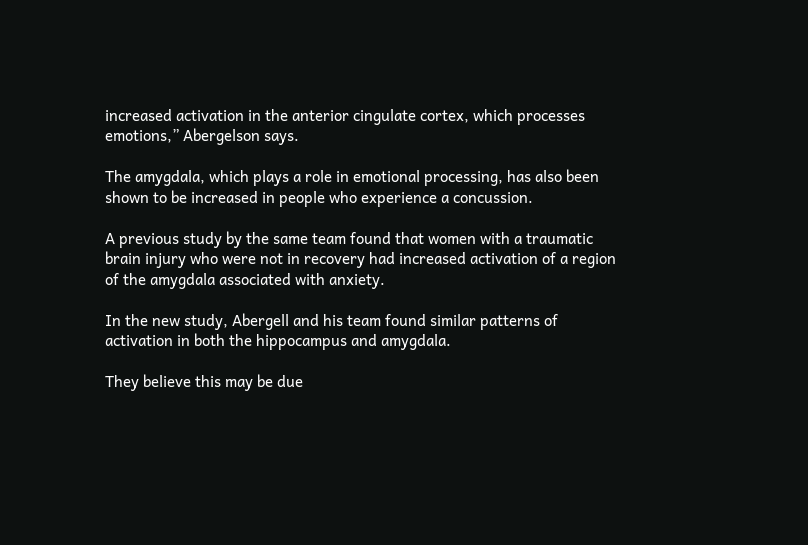increased activation in the anterior cingulate cortex, which processes emotions,” Abergelson says.

The amygdala, which plays a role in emotional processing, has also been shown to be increased in people who experience a concussion.

A previous study by the same team found that women with a traumatic brain injury who were not in recovery had increased activation of a region of the amygdala associated with anxiety.

In the new study, Abergell and his team found similar patterns of activation in both the hippocampus and amygdala.

They believe this may be due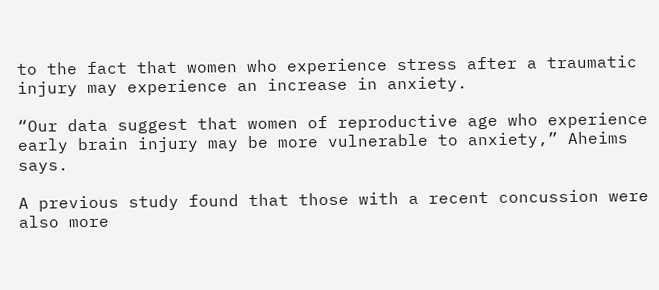to the fact that women who experience stress after a traumatic injury may experience an increase in anxiety.

“Our data suggest that women of reproductive age who experience early brain injury may be more vulnerable to anxiety,” Aheims says.

A previous study found that those with a recent concussion were also more